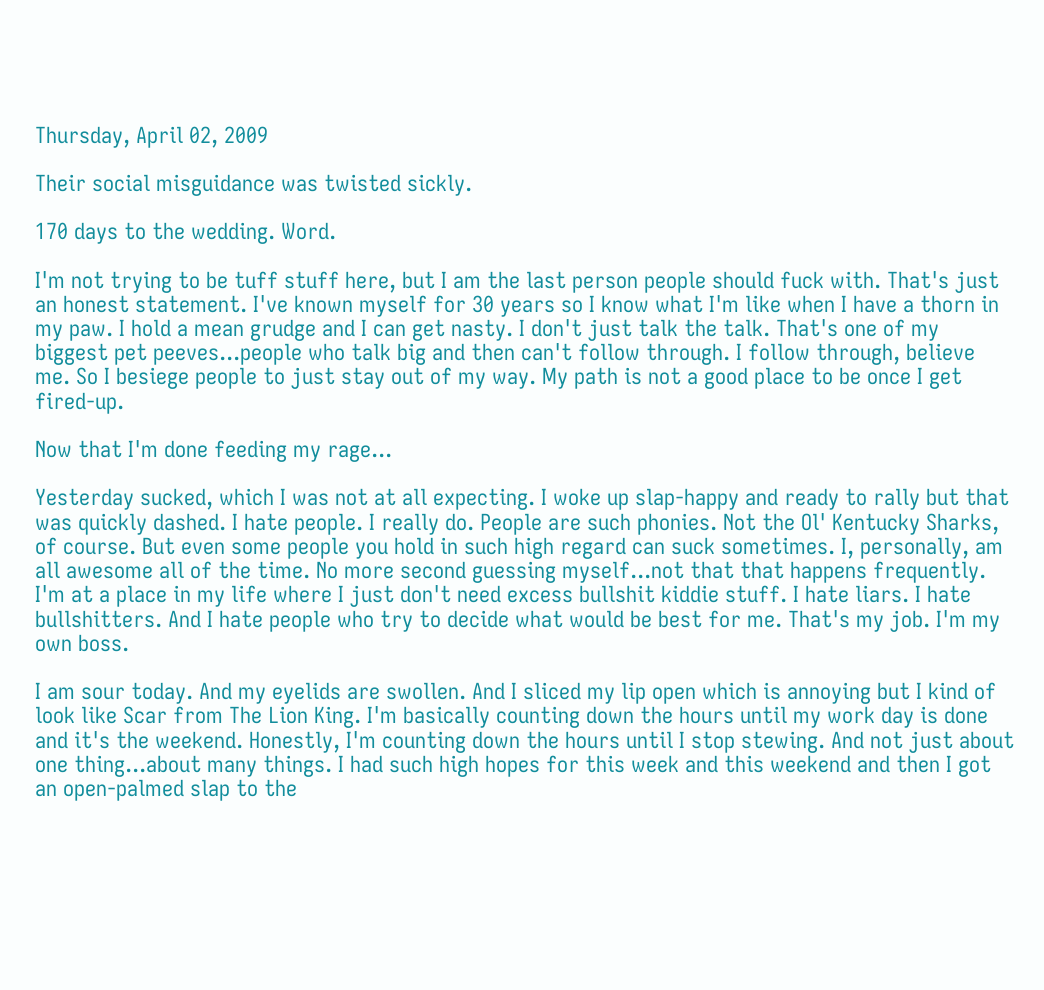Thursday, April 02, 2009

Their social misguidance was twisted sickly.

170 days to the wedding. Word.

I'm not trying to be tuff stuff here, but I am the last person people should fuck with. That's just an honest statement. I've known myself for 30 years so I know what I'm like when I have a thorn in my paw. I hold a mean grudge and I can get nasty. I don't just talk the talk. That's one of my biggest pet peeves...people who talk big and then can't follow through. I follow through, believe me. So I besiege people to just stay out of my way. My path is not a good place to be once I get fired-up.

Now that I'm done feeding my rage...

Yesterday sucked, which I was not at all expecting. I woke up slap-happy and ready to rally but that was quickly dashed. I hate people. I really do. People are such phonies. Not the Ol' Kentucky Sharks, of course. But even some people you hold in such high regard can suck sometimes. I, personally, am all awesome all of the time. No more second guessing myself...not that that happens frequently. I'm at a place in my life where I just don't need excess bullshit kiddie stuff. I hate liars. I hate bullshitters. And I hate people who try to decide what would be best for me. That's my job. I'm my own boss.

I am sour today. And my eyelids are swollen. And I sliced my lip open which is annoying but I kind of look like Scar from The Lion King. I'm basically counting down the hours until my work day is done and it's the weekend. Honestly, I'm counting down the hours until I stop stewing. And not just about one thing...about many things. I had such high hopes for this week and this weekend and then I got an open-palmed slap to the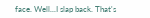face. Well...I slap back. That's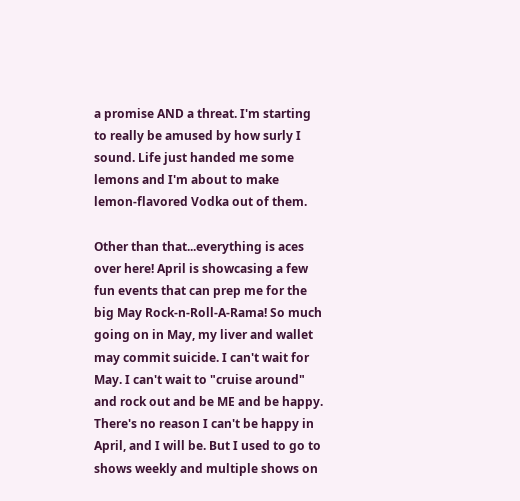a promise AND a threat. I'm starting to really be amused by how surly I sound. Life just handed me some lemons and I'm about to make lemon-flavored Vodka out of them.

Other than that...everything is aces over here! April is showcasing a few fun events that can prep me for the big May Rock-n-Roll-A-Rama! So much going on in May, my liver and wallet may commit suicide. I can't wait for May. I can't wait to "cruise around" and rock out and be ME and be happy. There's no reason I can't be happy in April, and I will be. But I used to go to shows weekly and multiple shows on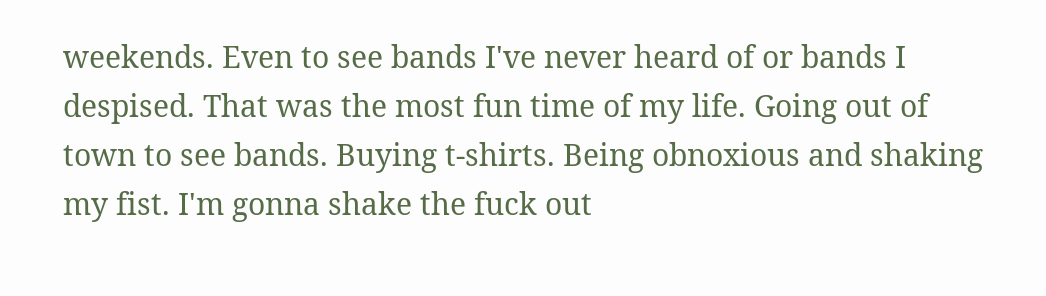weekends. Even to see bands I've never heard of or bands I despised. That was the most fun time of my life. Going out of town to see bands. Buying t-shirts. Being obnoxious and shaking my fist. I'm gonna shake the fuck out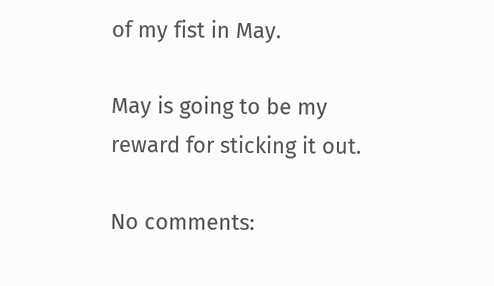of my fist in May.

May is going to be my reward for sticking it out.

No comments: